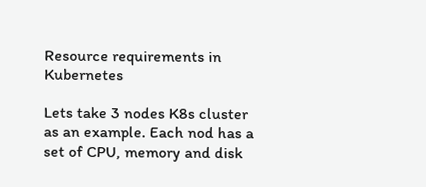Resource requirements in Kubernetes

Lets take 3 nodes K8s cluster as an example. Each nod has a set of CPU, memory and disk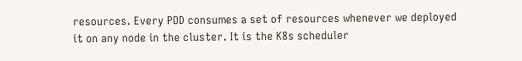resources. Every POD consumes a set of resources whenever we deployed it on any node in the cluster. It is the K8s scheduler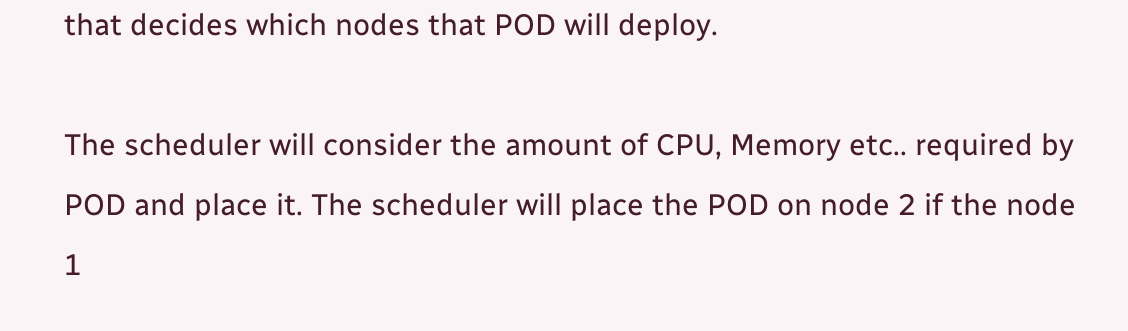that decides which nodes that POD will deploy.

The scheduler will consider the amount of CPU, Memory etc.. required by POD and place it. The scheduler will place the POD on node 2 if the node 1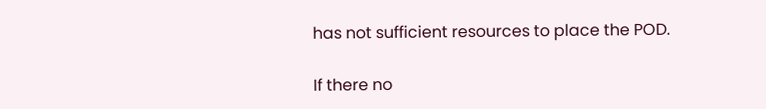has not sufficient resources to place the POD.

If there no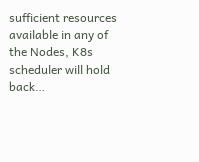sufficient resources available in any of the Nodes, K8s scheduler will hold back…